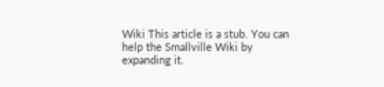Wiki This article is a stub. You can help the Smallville Wiki by expanding it.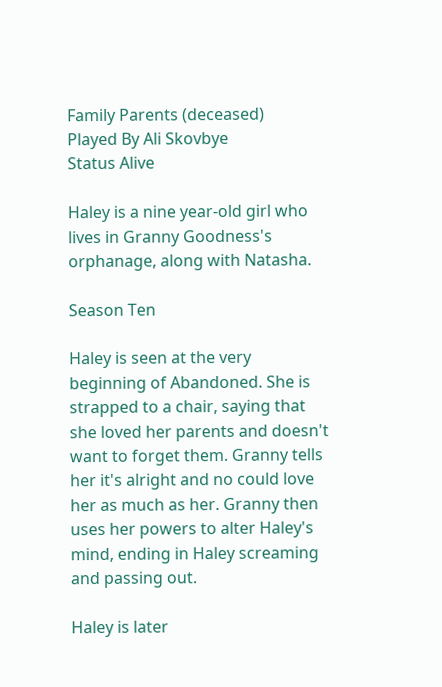Family Parents (deceased)
Played By Ali Skovbye
Status Alive

Haley is a nine year-old girl who lives in Granny Goodness's orphanage, along with Natasha.

Season Ten

Haley is seen at the very beginning of Abandoned. She is strapped to a chair, saying that she loved her parents and doesn't want to forget them. Granny tells her it's alright and no could love her as much as her. Granny then uses her powers to alter Haley's mind, ending in Haley screaming and passing out.

Haley is later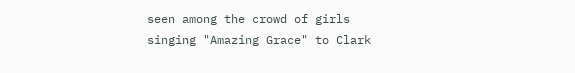seen among the crowd of girls singing "Amazing Grace" to Clark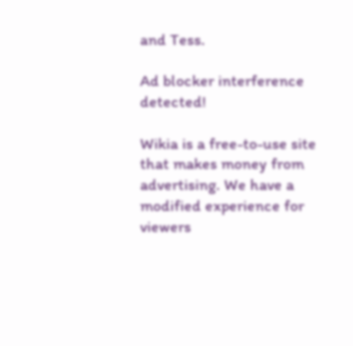and Tess.

Ad blocker interference detected!

Wikia is a free-to-use site that makes money from advertising. We have a modified experience for viewers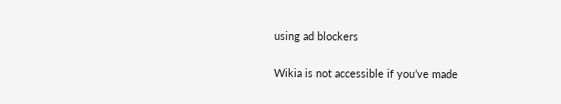using ad blockers

Wikia is not accessible if you’ve made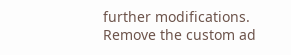further modifications. Remove the custom ad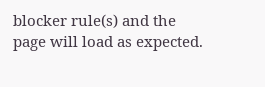blocker rule(s) and the page will load as expected.